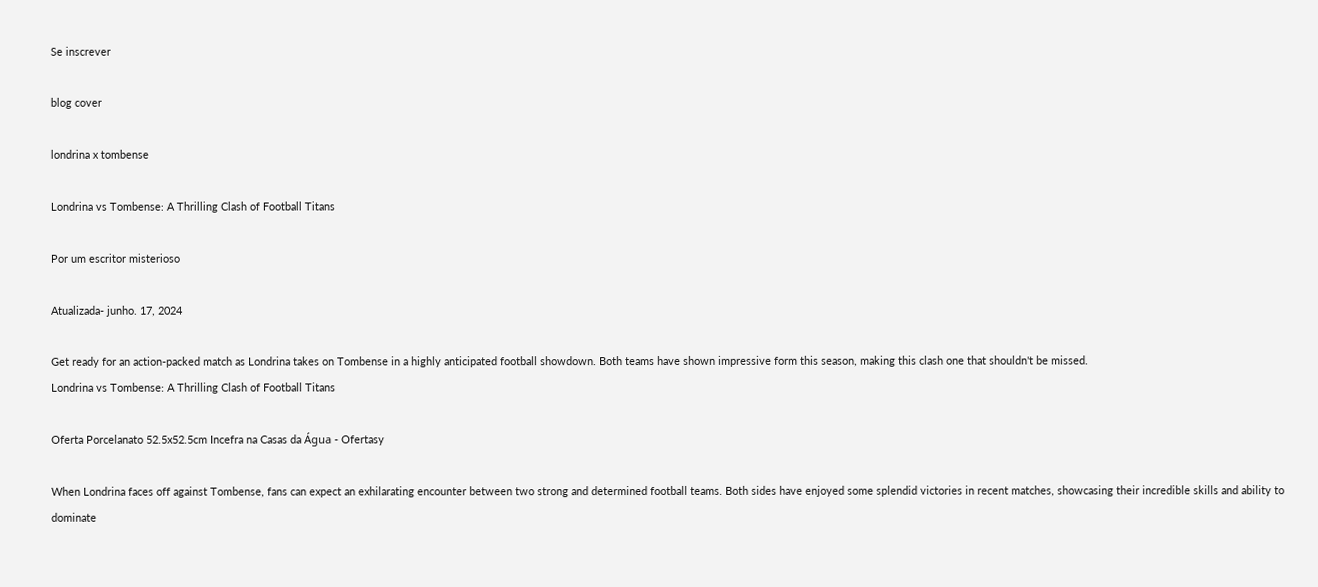Se inscrever

blog cover

londrina x tombense

Londrina vs Tombense: A Thrilling Clash of Football Titans

Por um escritor misterioso

Atualizada- junho. 17, 2024

Get ready for an action-packed match as Londrina takes on Tombense in a highly anticipated football showdown. Both teams have shown impressive form this season, making this clash one that shouldn't be missed.
Londrina vs Tombense: A Thrilling Clash of Football Titans

Oferta Porcelanato 52.5x52.5cm Incefra na Casas da Água - Ofertasy

When Londrina faces off against Tombense, fans can expect an exhilarating encounter between two strong and determined football teams. Both sides have enjoyed some splendid victories in recent matches, showcasing their incredible skills and ability to dominate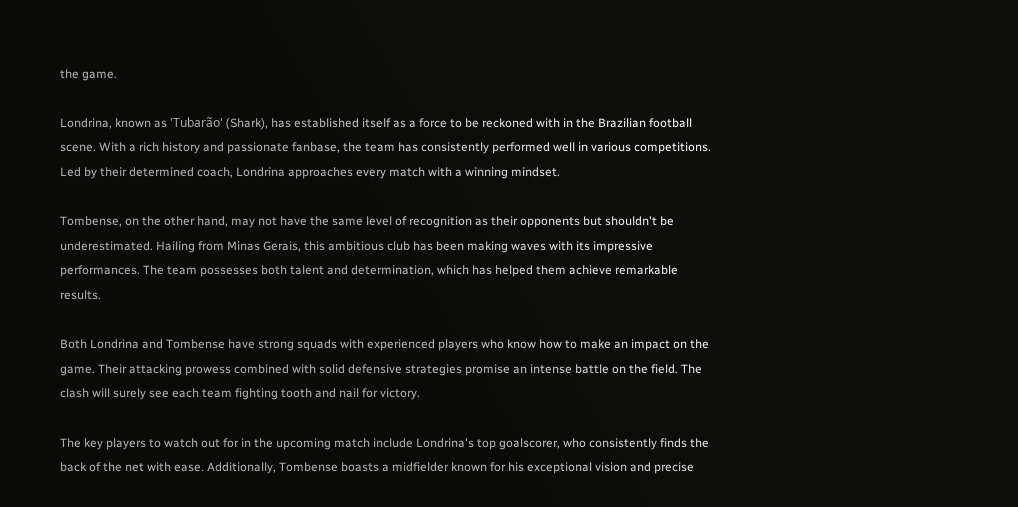the game.

Londrina, known as 'Tubarão' (Shark), has established itself as a force to be reckoned with in the Brazilian football scene. With a rich history and passionate fanbase, the team has consistently performed well in various competitions. Led by their determined coach, Londrina approaches every match with a winning mindset.

Tombense, on the other hand, may not have the same level of recognition as their opponents but shouldn't be underestimated. Hailing from Minas Gerais, this ambitious club has been making waves with its impressive performances. The team possesses both talent and determination, which has helped them achieve remarkable results.

Both Londrina and Tombense have strong squads with experienced players who know how to make an impact on the game. Their attacking prowess combined with solid defensive strategies promise an intense battle on the field. The clash will surely see each team fighting tooth and nail for victory.

The key players to watch out for in the upcoming match include Londrina's top goalscorer, who consistently finds the back of the net with ease. Additionally, Tombense boasts a midfielder known for his exceptional vision and precise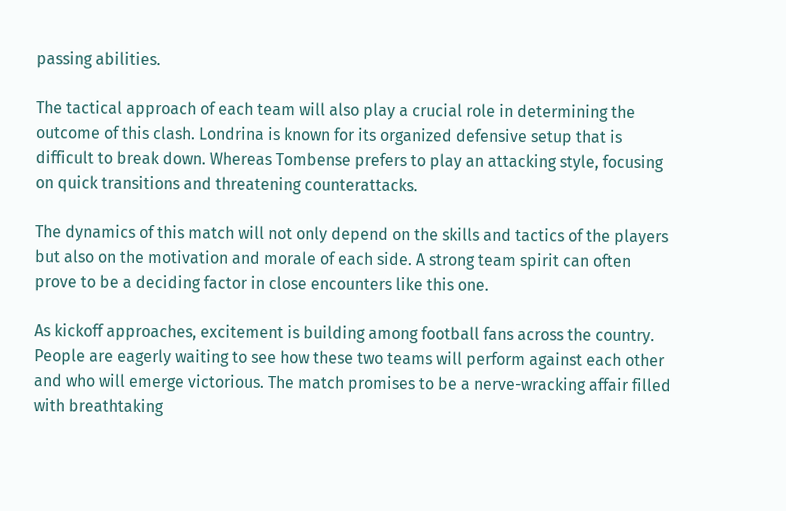passing abilities.

The tactical approach of each team will also play a crucial role in determining the outcome of this clash. Londrina is known for its organized defensive setup that is difficult to break down. Whereas Tombense prefers to play an attacking style, focusing on quick transitions and threatening counterattacks.

The dynamics of this match will not only depend on the skills and tactics of the players but also on the motivation and morale of each side. A strong team spirit can often prove to be a deciding factor in close encounters like this one.

As kickoff approaches, excitement is building among football fans across the country. People are eagerly waiting to see how these two teams will perform against each other and who will emerge victorious. The match promises to be a nerve-wracking affair filled with breathtaking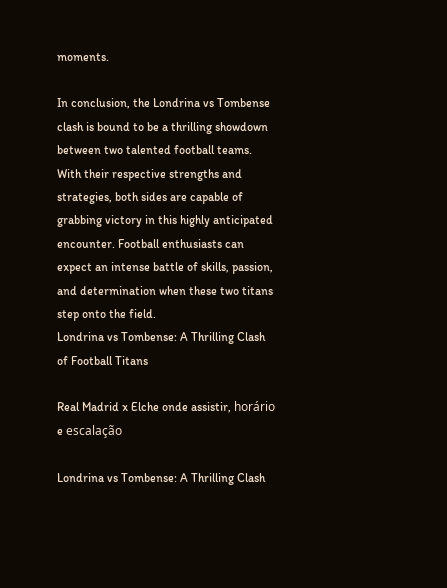moments.

In conclusion, the Londrina vs Tombense clash is bound to be a thrilling showdown between two talented football teams. With their respective strengths and strategies, both sides are capable of grabbing victory in this highly anticipated encounter. Football enthusiasts can expect an intense battle of skills, passion, and determination when these two titans step onto the field.
Londrina vs Tombense: A Thrilling Clash of Football Titans

Real Madrid x Elche onde assistir, horário e escalação

Londrina vs Tombense: A Thrilling Clash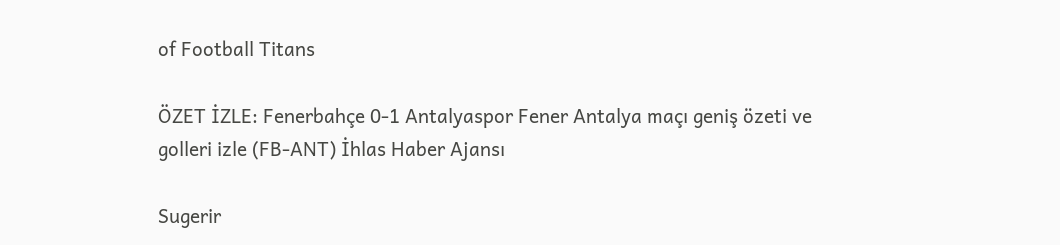of Football Titans

ÖZET İZLE: Fenerbahçe 0-1 Antalyaspor Fener Antalya maçı geniş özeti ve golleri izle (FB-ANT) İhlas Haber Ajansı

Sugerir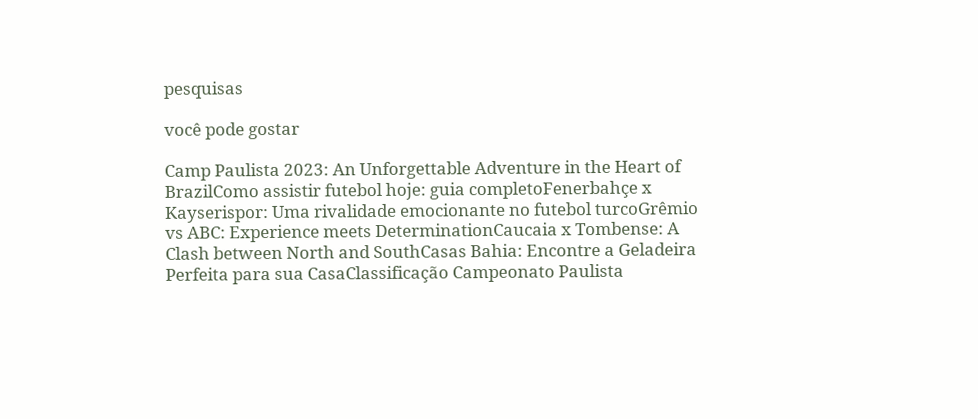pesquisas

você pode gostar

Camp Paulista 2023: An Unforgettable Adventure in the Heart of BrazilComo assistir futebol hoje: guia completoFenerbahçe x Kayserispor: Uma rivalidade emocionante no futebol turcoGrêmio vs ABC: Experience meets DeterminationCaucaia x Tombense: A Clash between North and SouthCasas Bahia: Encontre a Geladeira Perfeita para sua CasaClassificação Campeonato Paulista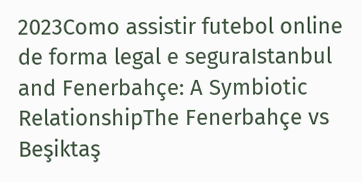2023Como assistir futebol online de forma legal e seguraIstanbul and Fenerbahçe: A Symbiotic RelationshipThe Fenerbahçe vs Beşiktaş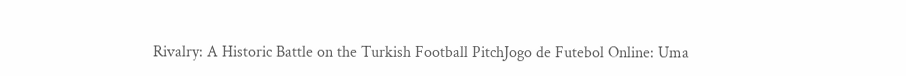Rivalry: A Historic Battle on the Turkish Football PitchJogo de Futebol Online: Uma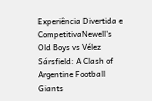Experiência Divertida e CompetitivaNewell's Old Boys vs Vélez Sársfield: A Clash of Argentine Football Giants